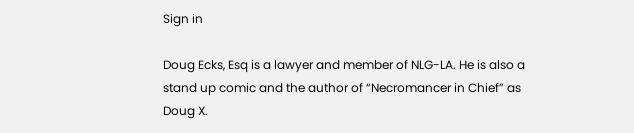Sign in

Doug Ecks, Esq is a lawyer and member of NLG-LA. He is also a stand up comic and the author of “Necromancer in Chief” as Doug X.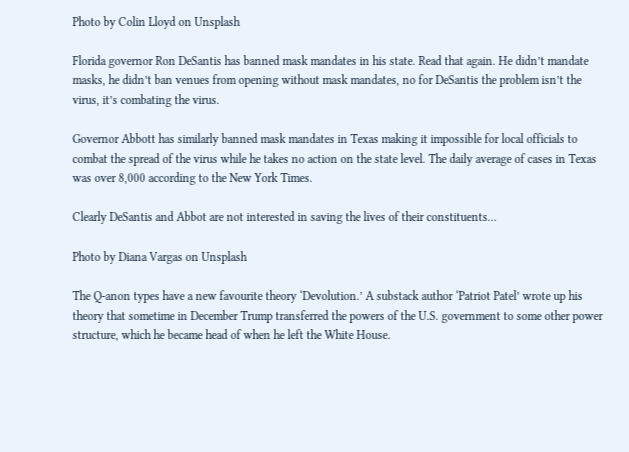Photo by Colin Lloyd on Unsplash

Florida governor Ron DeSantis has banned mask mandates in his state. Read that again. He didn’t mandate masks, he didn’t ban venues from opening without mask mandates, no for DeSantis the problem isn’t the virus, it’s combating the virus.

Governor Abbott has similarly banned mask mandates in Texas making it impossible for local officials to combat the spread of the virus while he takes no action on the state level. The daily average of cases in Texas was over 8,000 according to the New York Times.

Clearly DeSantis and Abbot are not interested in saving the lives of their constituents…

Photo by Diana Vargas on Unsplash

The Q-anon types have a new favourite theory ‘Devolution.’ A substack author ‘Patriot Patel’ wrote up his theory that sometime in December Trump transferred the powers of the U.S. government to some other power structure, which he became head of when he left the White House.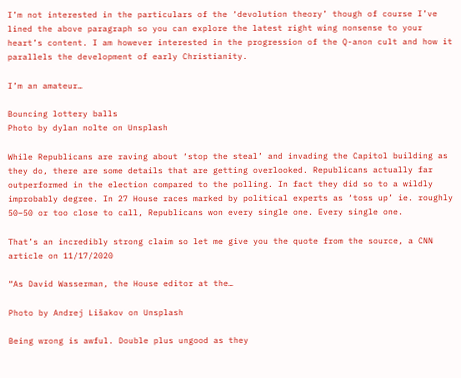I’m not interested in the particulars of the ‘devolution theory’ though of course I’ve lined the above paragraph so you can explore the latest right wing nonsense to your heart’s content. I am however interested in the progression of the Q-anon cult and how it parallels the development of early Christianity.

I’m an amateur…

Bouncing lottery balls
Photo by dylan nolte on Unsplash

While Republicans are raving about ‘stop the steal’ and invading the Capitol building as they do, there are some details that are getting overlooked. Republicans actually far outperformed in the election compared to the polling. In fact they did so to a wildly improbably degree. In 27 House races marked by political experts as ‘toss up’ ie. roughly 50–50 or too close to call, Republicans won every single one. Every single one.

That’s an incredibly strong claim so let me give you the quote from the source, a CNN article on 11/17/2020

“As David Wasserman, the House editor at the…

Photo by Andrej Lišakov on Unsplash

Being wrong is awful. Double plus ungood as they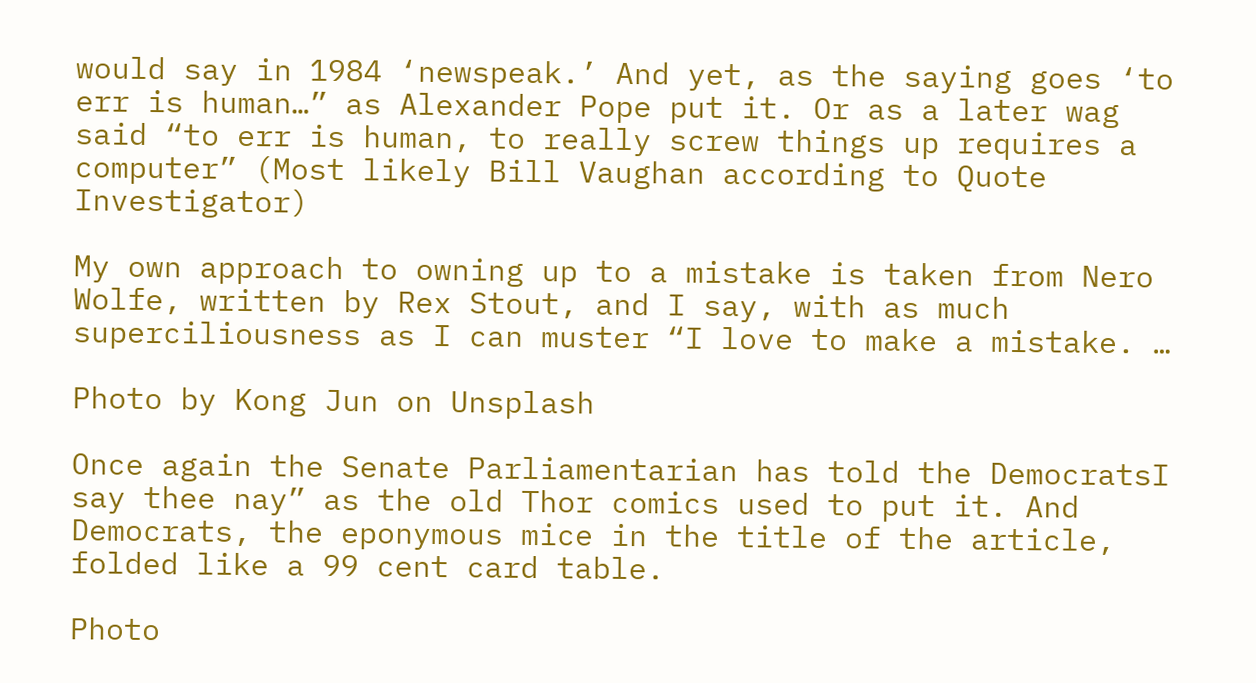would say in 1984 ‘newspeak.’ And yet, as the saying goes ‘to err is human…” as Alexander Pope put it. Or as a later wag said “to err is human, to really screw things up requires a computer” (Most likely Bill Vaughan according to Quote Investigator)

My own approach to owning up to a mistake is taken from Nero Wolfe, written by Rex Stout, and I say, with as much superciliousness as I can muster “I love to make a mistake. …

Photo by Kong Jun on Unsplash

Once again the Senate Parliamentarian has told the DemocratsI say thee nay” as the old Thor comics used to put it. And Democrats, the eponymous mice in the title of the article, folded like a 99 cent card table.

Photo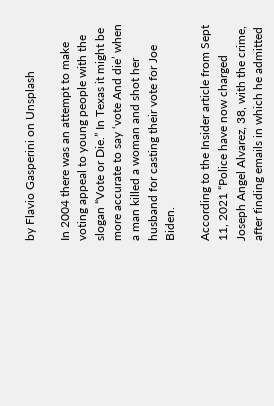by Flavio Gasperini on Unsplash

In 2004 there was an attempt to make voting appeal to young people with the slogan “Vote or Die.” In Texas it might be more accurate to say ‘vote And die’ when a man killed a woman and shot her husband for casting their vote for Joe Biden.

According to the Insider article from Sept 11, 2021 “Police have now charged Joseph Angel Alvarez, 38, with the crime, after finding emails in which he admitted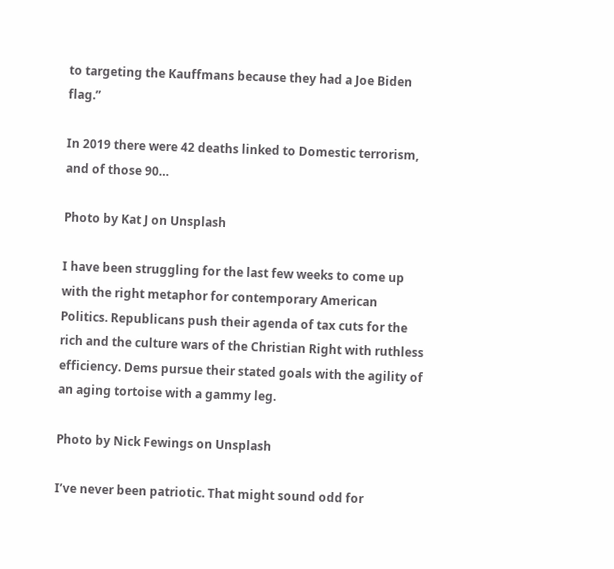to targeting the Kauffmans because they had a Joe Biden flag.”

In 2019 there were 42 deaths linked to Domestic terrorism, and of those 90…

Photo by Kat J on Unsplash

I have been struggling for the last few weeks to come up with the right metaphor for contemporary American Politics. Republicans push their agenda of tax cuts for the rich and the culture wars of the Christian Right with ruthless efficiency. Dems pursue their stated goals with the agility of an aging tortoise with a gammy leg.

Photo by Nick Fewings on Unsplash

I’ve never been patriotic. That might sound odd for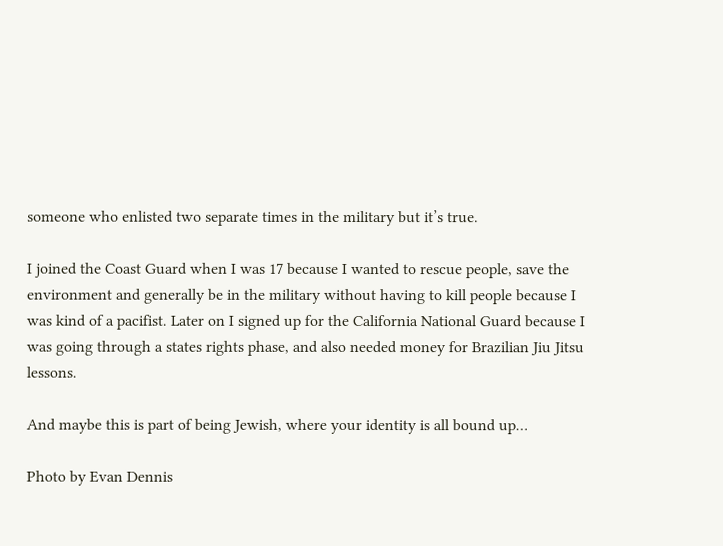someone who enlisted two separate times in the military but it’s true.

I joined the Coast Guard when I was 17 because I wanted to rescue people, save the environment and generally be in the military without having to kill people because I was kind of a pacifist. Later on I signed up for the California National Guard because I was going through a states rights phase, and also needed money for Brazilian Jiu Jitsu lessons.

And maybe this is part of being Jewish, where your identity is all bound up…

Photo by Evan Dennis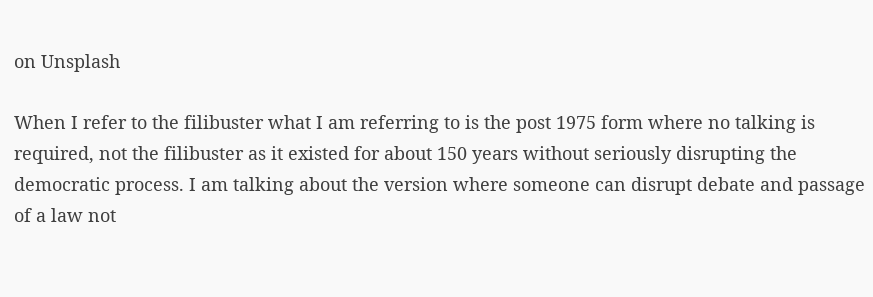on Unsplash

When I refer to the filibuster what I am referring to is the post 1975 form where no talking is required, not the filibuster as it existed for about 150 years without seriously disrupting the democratic process. I am talking about the version where someone can disrupt debate and passage of a law not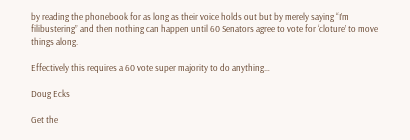by reading the phonebook for as long as their voice holds out but by merely saying “I’m filibustering” and then nothing can happen until 60 Senators agree to vote for ‘cloture’ to move things along.

Effectively this requires a 60 vote super majority to do anything…

Doug Ecks

Get the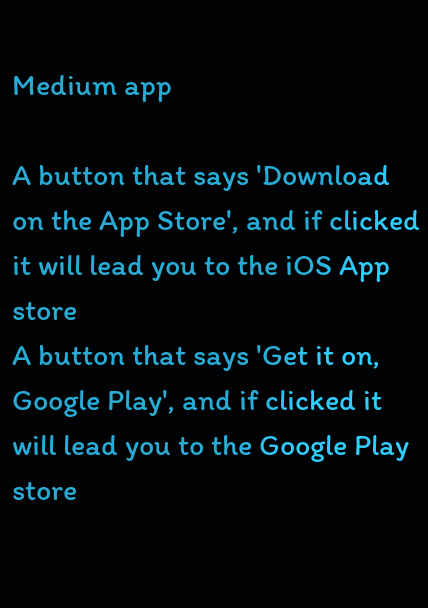Medium app

A button that says 'Download on the App Store', and if clicked it will lead you to the iOS App store
A button that says 'Get it on, Google Play', and if clicked it will lead you to the Google Play store